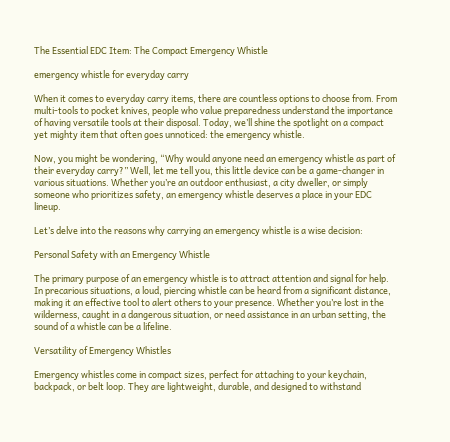The Essential EDC Item: The Compact Emergency Whistle

emergency whistle for everyday carry

When it comes to everyday carry items, there are countless options to choose from. From multi-tools to pocket knives, people who value preparedness understand the importance of having versatile tools at their disposal. Today, we’ll shine the spotlight on a compact yet mighty item that often goes unnoticed: the emergency whistle.

Now, you might be wondering, “Why would anyone need an emergency whistle as part of their everyday carry?” Well, let me tell you, this little device can be a game-changer in various situations. Whether you’re an outdoor enthusiast, a city dweller, or simply someone who prioritizes safety, an emergency whistle deserves a place in your EDC lineup.

Let’s delve into the reasons why carrying an emergency whistle is a wise decision:

Personal Safety with an Emergency Whistle

The primary purpose of an emergency whistle is to attract attention and signal for help. In precarious situations, a loud, piercing whistle can be heard from a significant distance, making it an effective tool to alert others to your presence. Whether you’re lost in the wilderness, caught in a dangerous situation, or need assistance in an urban setting, the sound of a whistle can be a lifeline.

Versatility of Emergency Whistles

Emergency whistles come in compact sizes, perfect for attaching to your keychain, backpack, or belt loop. They are lightweight, durable, and designed to withstand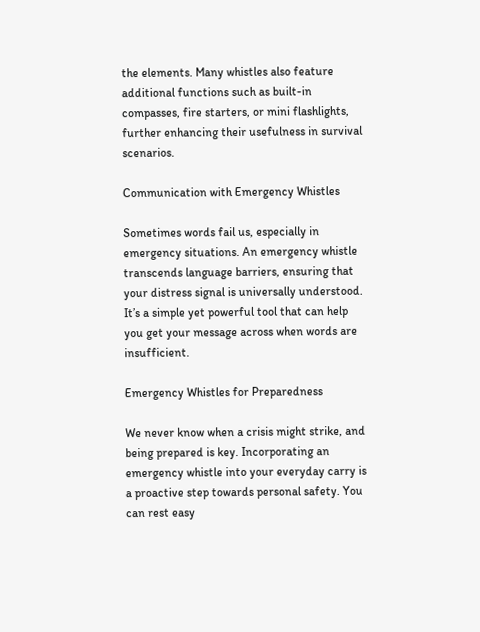the elements. Many whistles also feature additional functions such as built-in compasses, fire starters, or mini flashlights, further enhancing their usefulness in survival scenarios.

Communication with Emergency Whistles

Sometimes words fail us, especially in emergency situations. An emergency whistle transcends language barriers, ensuring that your distress signal is universally understood. It’s a simple yet powerful tool that can help you get your message across when words are insufficient.

Emergency Whistles for Preparedness

We never know when a crisis might strike, and being prepared is key. Incorporating an emergency whistle into your everyday carry is a proactive step towards personal safety. You can rest easy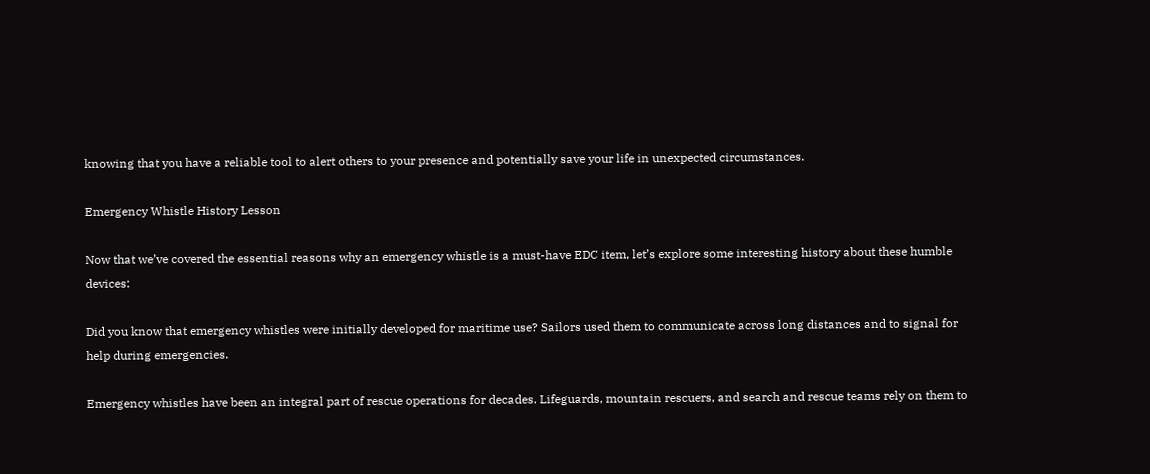knowing that you have a reliable tool to alert others to your presence and potentially save your life in unexpected circumstances.

Emergency Whistle History Lesson

Now that we’ve covered the essential reasons why an emergency whistle is a must-have EDC item, let’s explore some interesting history about these humble devices:

Did you know that emergency whistles were initially developed for maritime use? Sailors used them to communicate across long distances and to signal for help during emergencies.

Emergency whistles have been an integral part of rescue operations for decades. Lifeguards, mountain rescuers, and search and rescue teams rely on them to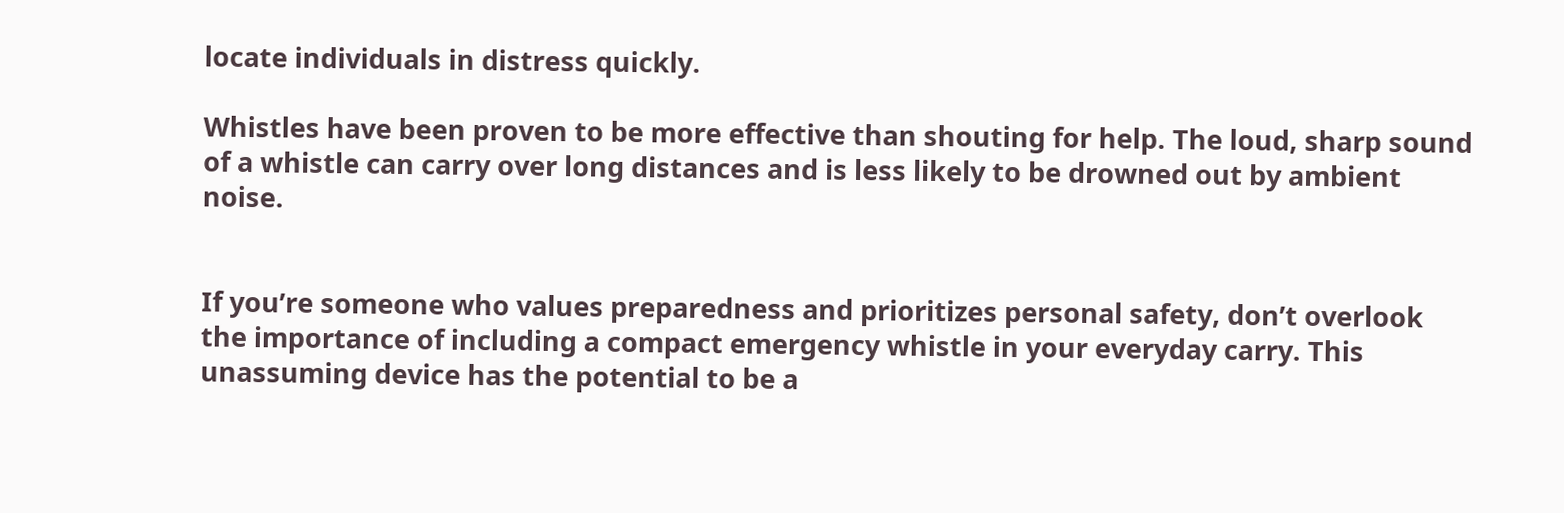locate individuals in distress quickly.

Whistles have been proven to be more effective than shouting for help. The loud, sharp sound of a whistle can carry over long distances and is less likely to be drowned out by ambient noise.


If you’re someone who values preparedness and prioritizes personal safety, don’t overlook the importance of including a compact emergency whistle in your everyday carry. This unassuming device has the potential to be a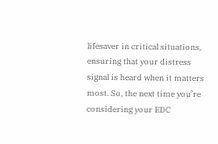lifesaver in critical situations, ensuring that your distress signal is heard when it matters most. So, the next time you’re considering your EDC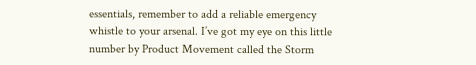essentials, remember to add a reliable emergency whistle to your arsenal. I’ve got my eye on this little number by Product Movement called the Storm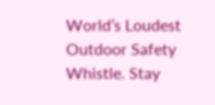World’s Loudest Outdoor Safety Whistle. Stay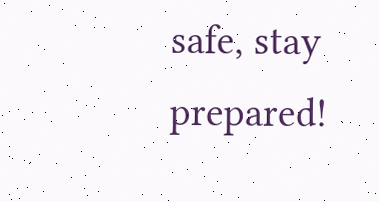safe, stay prepared!